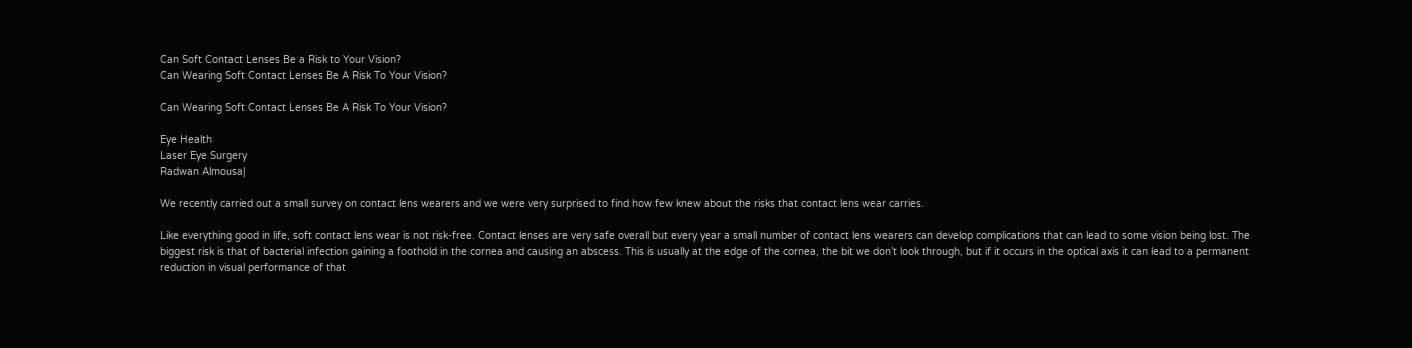Can Soft Contact Lenses Be a Risk to Your Vision?
Can Wearing Soft Contact Lenses Be A Risk To Your Vision?

Can Wearing Soft Contact Lenses Be A Risk To Your Vision?

Eye Health
Laser Eye Surgery
Radwan Almousa|

We recently carried out a small survey on contact lens wearers and we were very surprised to find how few knew about the risks that contact lens wear carries.

Like everything good in life, soft contact lens wear is not risk-free. Contact lenses are very safe overall but every year a small number of contact lens wearers can develop complications that can lead to some vision being lost. The biggest risk is that of bacterial infection gaining a foothold in the cornea and causing an abscess. This is usually at the edge of the cornea, the bit we don’t look through, but if it occurs in the optical axis it can lead to a permanent reduction in visual performance of that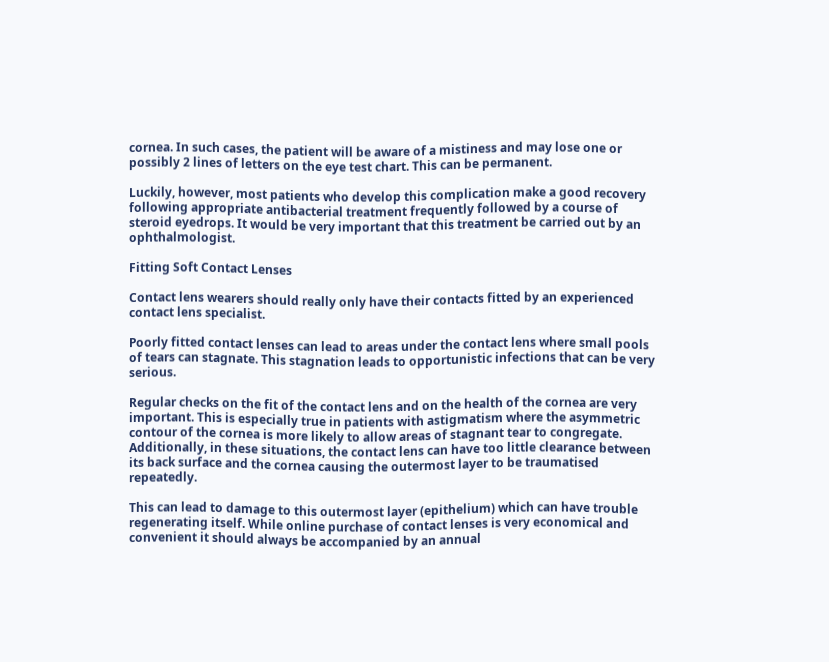cornea. In such cases, the patient will be aware of a mistiness and may lose one or possibly 2 lines of letters on the eye test chart. This can be permanent.

Luckily, however, most patients who develop this complication make a good recovery following appropriate antibacterial treatment frequently followed by a course of steroid eyedrops. It would be very important that this treatment be carried out by an ophthalmologist.

Fitting Soft Contact Lenses

Contact lens wearers should really only have their contacts fitted by an experienced contact lens specialist.

Poorly fitted contact lenses can lead to areas under the contact lens where small pools of tears can stagnate. This stagnation leads to opportunistic infections that can be very serious.

Regular checks on the fit of the contact lens and on the health of the cornea are very important. This is especially true in patients with astigmatism where the asymmetric contour of the cornea is more likely to allow areas of stagnant tear to congregate. Additionally, in these situations, the contact lens can have too little clearance between its back surface and the cornea causing the outermost layer to be traumatised repeatedly.

This can lead to damage to this outermost layer (epithelium) which can have trouble regenerating itself. While online purchase of contact lenses is very economical and convenient it should always be accompanied by an annual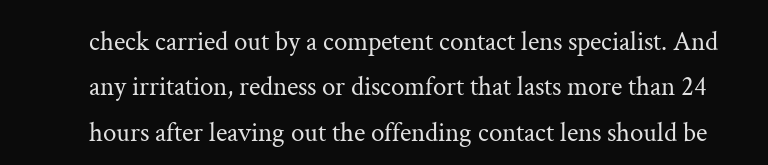check carried out by a competent contact lens specialist. And any irritation, redness or discomfort that lasts more than 24 hours after leaving out the offending contact lens should be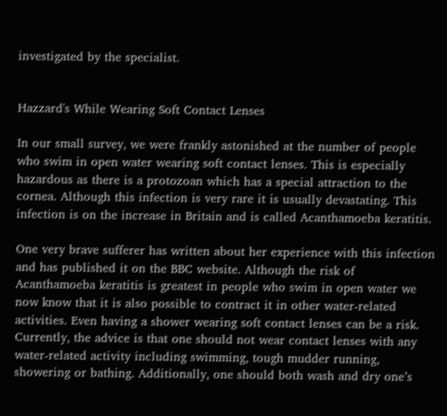investigated by the specialist.


Hazzard's While Wearing Soft Contact Lenses

In our small survey, we were frankly astonished at the number of people who swim in open water wearing soft contact lenses. This is especially hazardous as there is a protozoan which has a special attraction to the cornea. Although this infection is very rare it is usually devastating. This infection is on the increase in Britain and is called Acanthamoeba keratitis.

One very brave sufferer has written about her experience with this infection and has published it on the BBC website. Although the risk of Acanthamoeba keratitis is greatest in people who swim in open water we now know that it is also possible to contract it in other water-related activities. Even having a shower wearing soft contact lenses can be a risk. Currently, the advice is that one should not wear contact lenses with any water-related activity including swimming, tough mudder running, showering or bathing. Additionally, one should both wash and dry one’s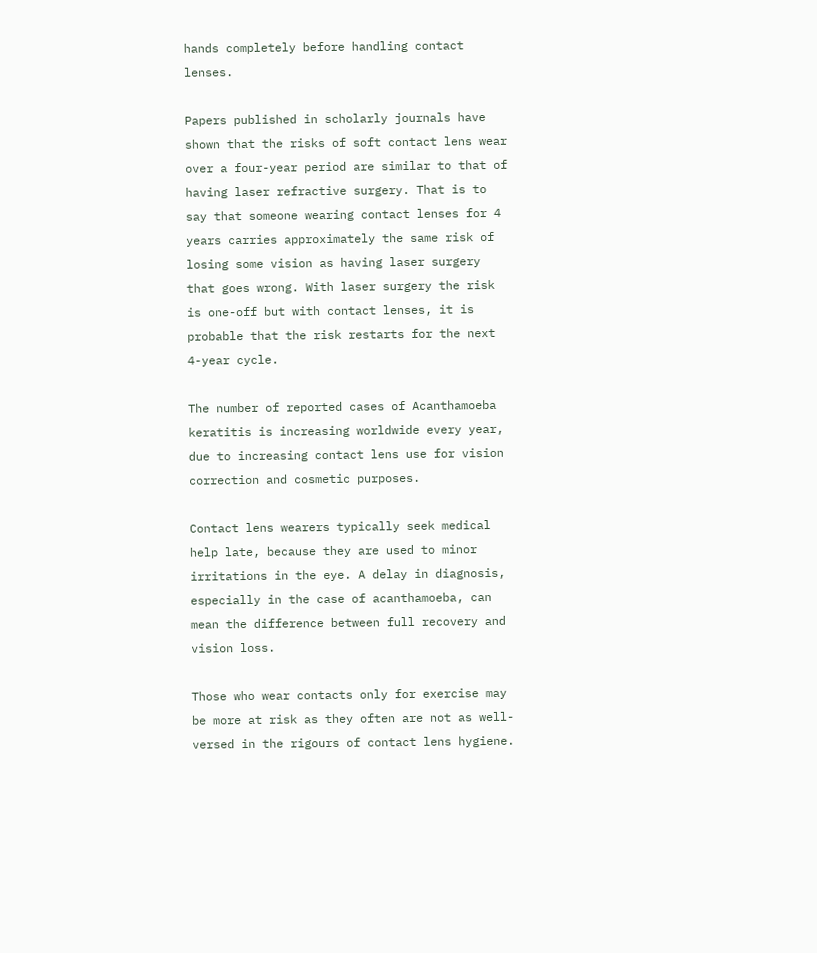hands completely before handling contact lenses.

Papers published in scholarly journals have shown that the risks of soft contact lens wear over a four-year period are similar to that of having laser refractive surgery. That is to say that someone wearing contact lenses for 4 years carries approximately the same risk of losing some vision as having laser surgery that goes wrong. With laser surgery the risk is one-off but with contact lenses, it is probable that the risk restarts for the next 4-year cycle.

The number of reported cases of Acanthamoeba keratitis is increasing worldwide every year, due to increasing contact lens use for vision correction and cosmetic purposes.

Contact lens wearers typically seek medical help late, because they are used to minor irritations in the eye. A delay in diagnosis, especially in the case of acanthamoeba, can mean the difference between full recovery and vision loss.

Those who wear contacts only for exercise may be more at risk as they often are not as well-versed in the rigours of contact lens hygiene.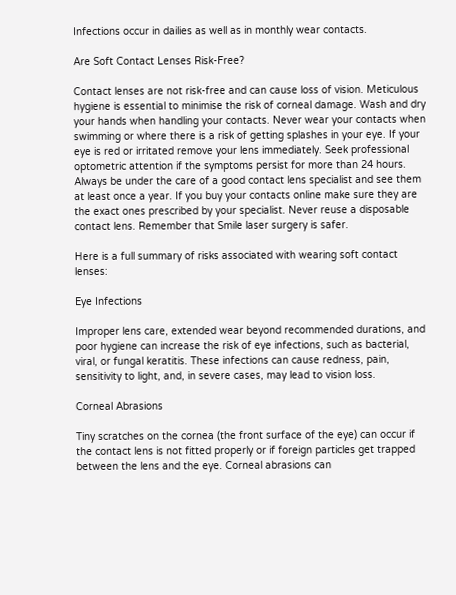Infections occur in dailies as well as in monthly wear contacts.

Are Soft Contact Lenses Risk-Free?

Contact lenses are not risk-free and can cause loss of vision. Meticulous hygiene is essential to minimise the risk of corneal damage. Wash and dry your hands when handling your contacts. Never wear your contacts when swimming or where there is a risk of getting splashes in your eye. If your eye is red or irritated remove your lens immediately. Seek professional optometric attention if the symptoms persist for more than 24 hours. Always be under the care of a good contact lens specialist and see them at least once a year. If you buy your contacts online make sure they are the exact ones prescribed by your specialist. Never reuse a disposable contact lens. Remember that Smile laser surgery is safer.

Here is a full summary of risks associated with wearing soft contact lenses:

Eye Infections

Improper lens care, extended wear beyond recommended durations, and poor hygiene can increase the risk of eye infections, such as bacterial, viral, or fungal keratitis. These infections can cause redness, pain, sensitivity to light, and, in severe cases, may lead to vision loss.

Corneal Abrasions

Tiny scratches on the cornea (the front surface of the eye) can occur if the contact lens is not fitted properly or if foreign particles get trapped between the lens and the eye. Corneal abrasions can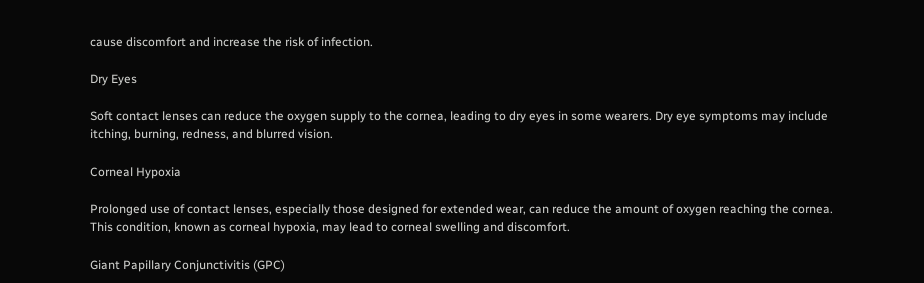cause discomfort and increase the risk of infection.

Dry Eyes

Soft contact lenses can reduce the oxygen supply to the cornea, leading to dry eyes in some wearers. Dry eye symptoms may include itching, burning, redness, and blurred vision.

Corneal Hypoxia

Prolonged use of contact lenses, especially those designed for extended wear, can reduce the amount of oxygen reaching the cornea. This condition, known as corneal hypoxia, may lead to corneal swelling and discomfort.

Giant Papillary Conjunctivitis (GPC)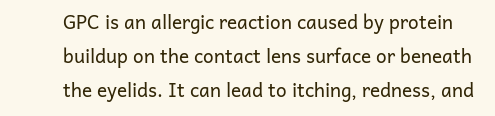GPC is an allergic reaction caused by protein buildup on the contact lens surface or beneath the eyelids. It can lead to itching, redness, and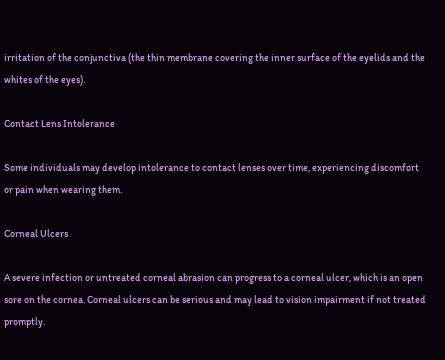irritation of the conjunctiva (the thin membrane covering the inner surface of the eyelids and the whites of the eyes).

Contact Lens Intolerance

Some individuals may develop intolerance to contact lenses over time, experiencing discomfort or pain when wearing them.

Corneal Ulcers

A severe infection or untreated corneal abrasion can progress to a corneal ulcer, which is an open sore on the cornea. Corneal ulcers can be serious and may lead to vision impairment if not treated promptly.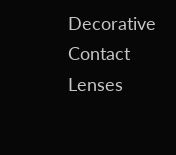Decorative Contact Lenses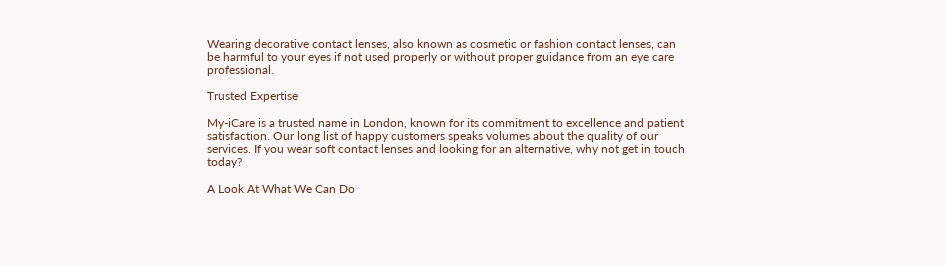Wearing decorative contact lenses, also known as cosmetic or fashion contact lenses, can be harmful to your eyes if not used properly or without proper guidance from an eye care professional.

Trusted Expertise

My-iCare is a trusted name in London, known for its commitment to excellence and patient satisfaction. Our long list of happy customers speaks volumes about the quality of our services. If you wear soft contact lenses and looking for an alternative, why not get in touch today?

A Look At What We Can Do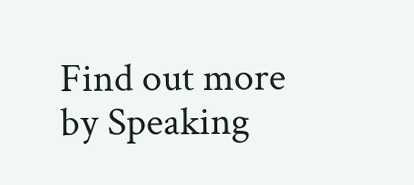Find out more by Speaking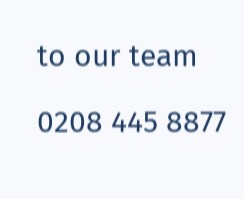to our team

0208 445 8877